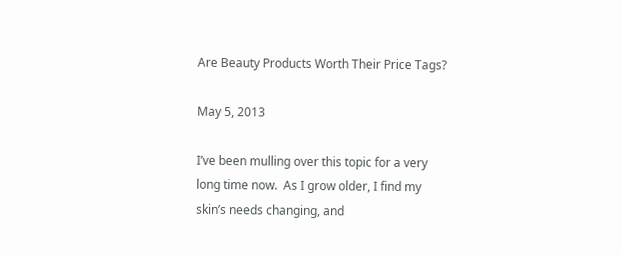Are Beauty Products Worth Their Price Tags?

May 5, 2013

I’ve been mulling over this topic for a very long time now.  As I grow older, I find my skin’s needs changing, and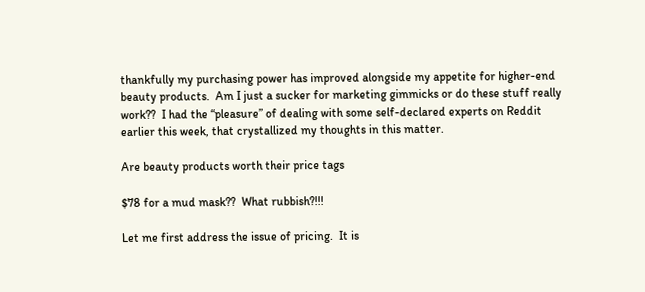thankfully my purchasing power has improved alongside my appetite for higher-end beauty products.  Am I just a sucker for marketing gimmicks or do these stuff really work??  I had the “pleasure” of dealing with some self-declared experts on Reddit earlier this week, that crystallized my thoughts in this matter.

Are beauty products worth their price tags

$78 for a mud mask??  What rubbish?!!!

Let me first address the issue of pricing.  It is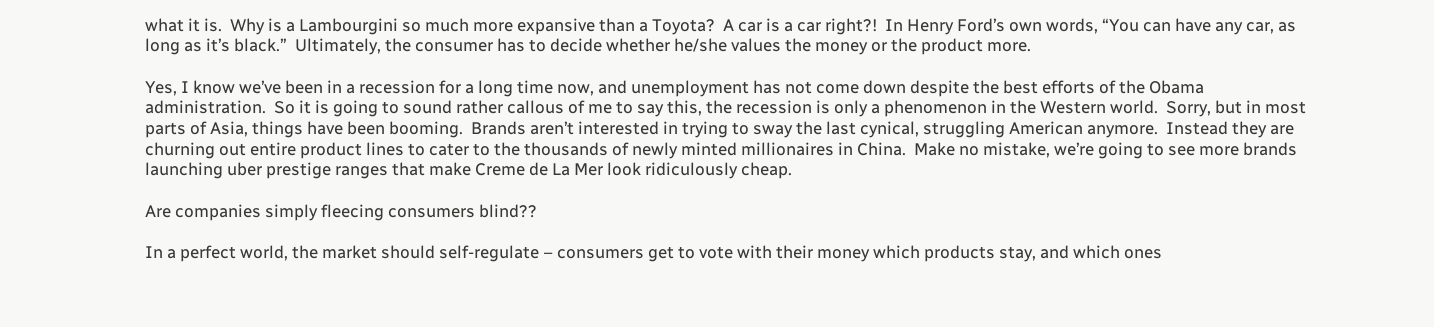what it is.  Why is a Lambourgini so much more expansive than a Toyota?  A car is a car right?!  In Henry Ford’s own words, “You can have any car, as long as it’s black.”  Ultimately, the consumer has to decide whether he/she values the money or the product more.

Yes, I know we’ve been in a recession for a long time now, and unemployment has not come down despite the best efforts of the Obama administration.  So it is going to sound rather callous of me to say this, the recession is only a phenomenon in the Western world.  Sorry, but in most parts of Asia, things have been booming.  Brands aren’t interested in trying to sway the last cynical, struggling American anymore.  Instead they are churning out entire product lines to cater to the thousands of newly minted millionaires in China.  Make no mistake, we’re going to see more brands launching uber prestige ranges that make Creme de La Mer look ridiculously cheap.

Are companies simply fleecing consumers blind??

In a perfect world, the market should self-regulate – consumers get to vote with their money which products stay, and which ones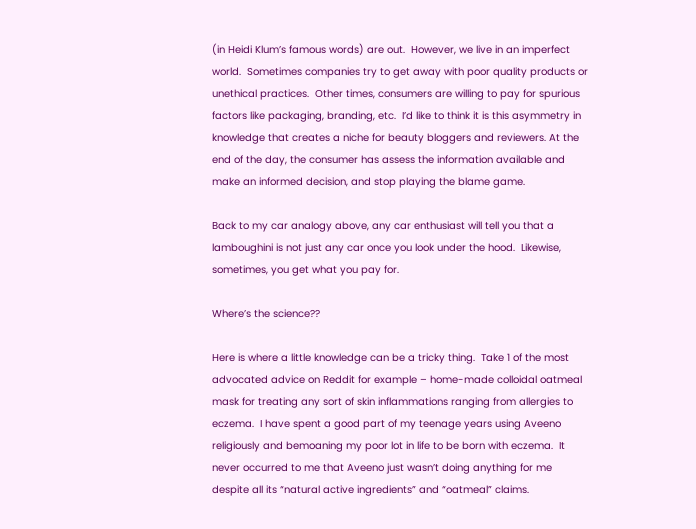(in Heidi Klum’s famous words) are out.  However, we live in an imperfect world.  Sometimes companies try to get away with poor quality products or unethical practices.  Other times, consumers are willing to pay for spurious factors like packaging, branding, etc.  I’d like to think it is this asymmetry in knowledge that creates a niche for beauty bloggers and reviewers. At the end of the day, the consumer has assess the information available and make an informed decision, and stop playing the blame game.

Back to my car analogy above, any car enthusiast will tell you that a lamboughini is not just any car once you look under the hood.  Likewise, sometimes, you get what you pay for.

Where’s the science??

Here is where a little knowledge can be a tricky thing.  Take 1 of the most advocated advice on Reddit for example – home-made colloidal oatmeal mask for treating any sort of skin inflammations ranging from allergies to eczema.  I have spent a good part of my teenage years using Aveeno religiously and bemoaning my poor lot in life to be born with eczema.  It never occurred to me that Aveeno just wasn’t doing anything for me despite all its “natural active ingredients” and “oatmeal” claims.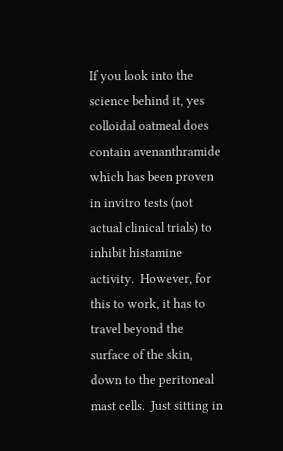If you look into the science behind it, yes colloidal oatmeal does contain avenanthramide which has been proven in invitro tests (not actual clinical trials) to inhibit histamine activity.  However, for this to work, it has to travel beyond the surface of the skin, down to the peritoneal mast cells.  Just sitting in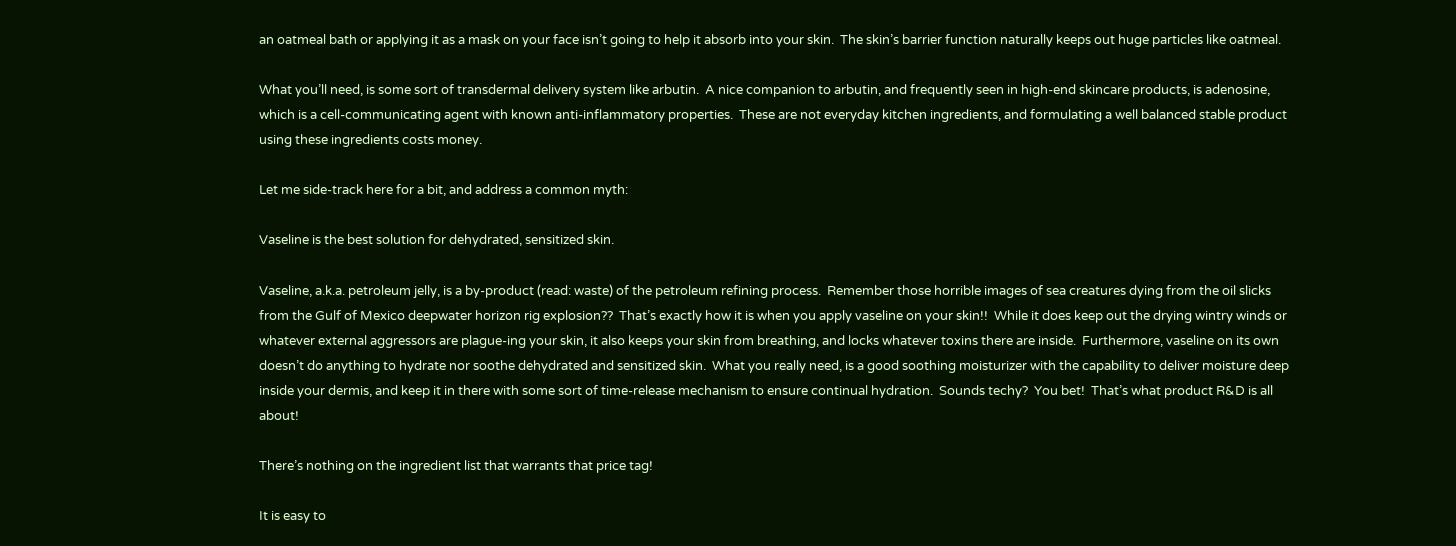an oatmeal bath or applying it as a mask on your face isn’t going to help it absorb into your skin.  The skin’s barrier function naturally keeps out huge particles like oatmeal.

What you’ll need, is some sort of transdermal delivery system like arbutin.  A nice companion to arbutin, and frequently seen in high-end skincare products, is adenosine, which is a cell-communicating agent with known anti-inflammatory properties.  These are not everyday kitchen ingredients, and formulating a well balanced stable product using these ingredients costs money.

Let me side-track here for a bit, and address a common myth:

Vaseline is the best solution for dehydrated, sensitized skin.

Vaseline, a.k.a. petroleum jelly, is a by-product (read: waste) of the petroleum refining process.  Remember those horrible images of sea creatures dying from the oil slicks from the Gulf of Mexico deepwater horizon rig explosion??  That’s exactly how it is when you apply vaseline on your skin!!  While it does keep out the drying wintry winds or whatever external aggressors are plague-ing your skin, it also keeps your skin from breathing, and locks whatever toxins there are inside.  Furthermore, vaseline on its own doesn’t do anything to hydrate nor soothe dehydrated and sensitized skin.  What you really need, is a good soothing moisturizer with the capability to deliver moisture deep inside your dermis, and keep it in there with some sort of time-release mechanism to ensure continual hydration.  Sounds techy?  You bet!  That’s what product R&D is all about!

There’s nothing on the ingredient list that warrants that price tag!

It is easy to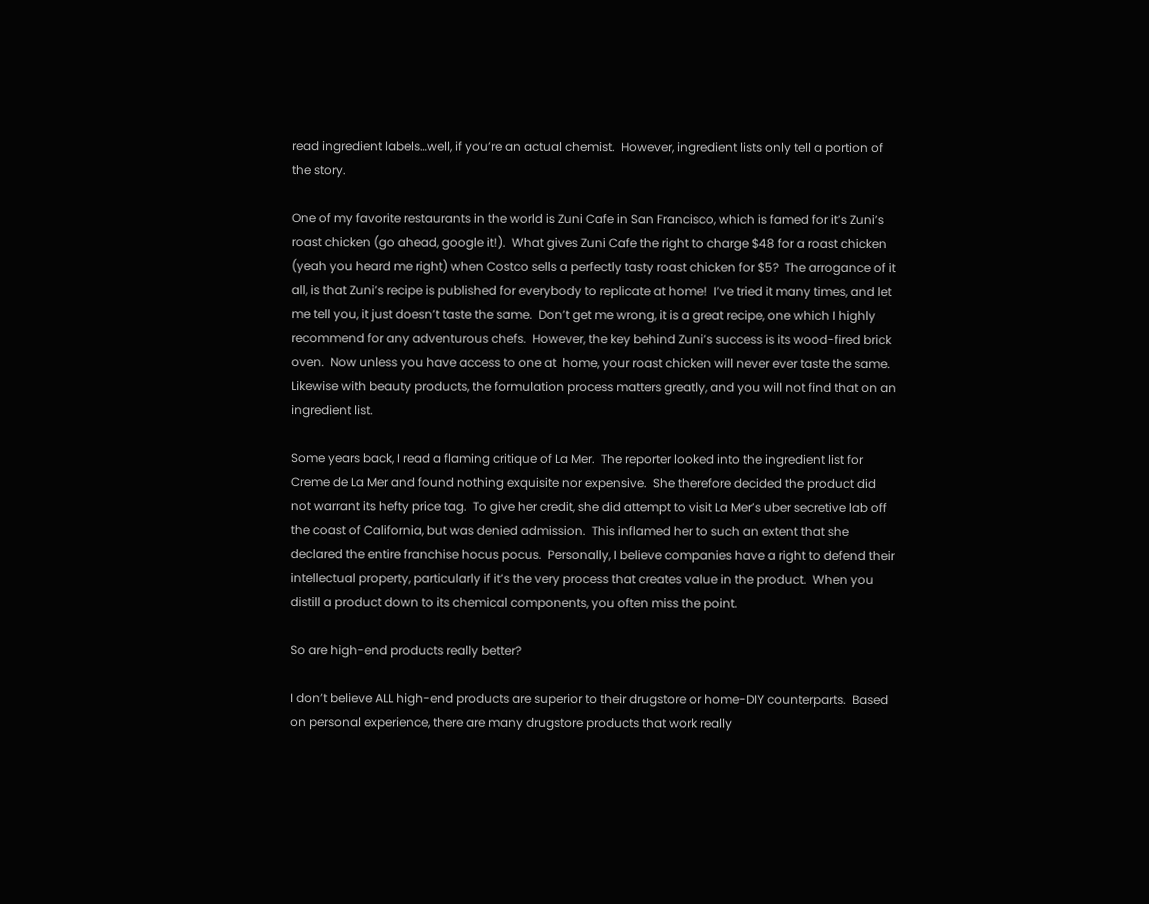read ingredient labels…well, if you’re an actual chemist.  However, ingredient lists only tell a portion of the story.

One of my favorite restaurants in the world is Zuni Cafe in San Francisco, which is famed for it’s Zuni’s roast chicken (go ahead, google it!).  What gives Zuni Cafe the right to charge $48 for a roast chicken (yeah you heard me right) when Costco sells a perfectly tasty roast chicken for $5?  The arrogance of it all, is that Zuni’s recipe is published for everybody to replicate at home!  I’ve tried it many times, and let me tell you, it just doesn’t taste the same.  Don’t get me wrong, it is a great recipe, one which I highly recommend for any adventurous chefs.  However, the key behind Zuni’s success is its wood-fired brick oven.  Now unless you have access to one at  home, your roast chicken will never ever taste the same.  Likewise with beauty products, the formulation process matters greatly, and you will not find that on an ingredient list.

Some years back, I read a flaming critique of La Mer.  The reporter looked into the ingredient list for Creme de La Mer and found nothing exquisite nor expensive.  She therefore decided the product did not warrant its hefty price tag.  To give her credit, she did attempt to visit La Mer’s uber secretive lab off the coast of California, but was denied admission.  This inflamed her to such an extent that she declared the entire franchise hocus pocus.  Personally, I believe companies have a right to defend their intellectual property, particularly if it’s the very process that creates value in the product.  When you distill a product down to its chemical components, you often miss the point.

So are high-end products really better?

I don’t believe ALL high-end products are superior to their drugstore or home-DIY counterparts.  Based on personal experience, there are many drugstore products that work really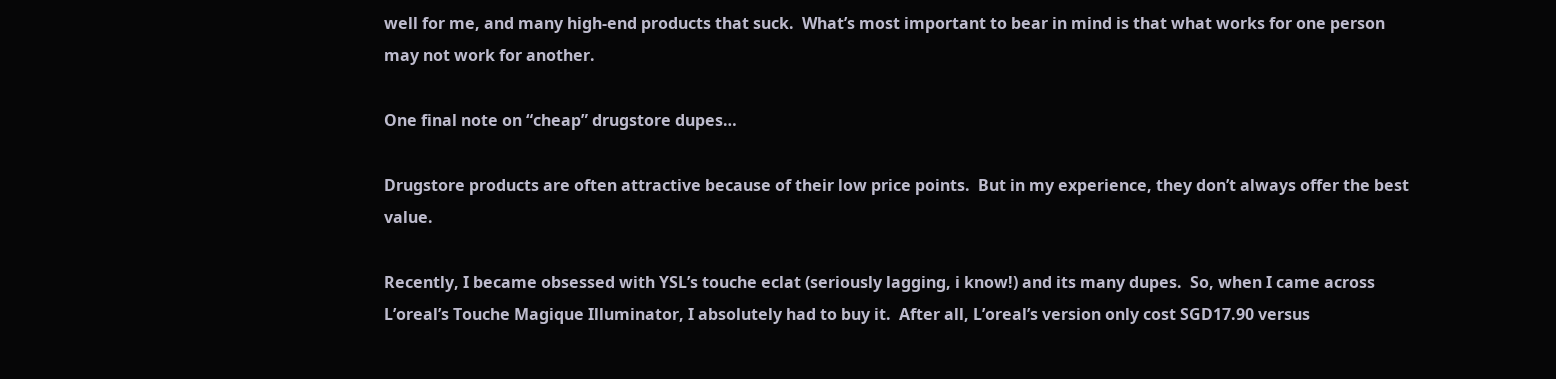well for me, and many high-end products that suck.  What’s most important to bear in mind is that what works for one person may not work for another.

One final note on “cheap” drugstore dupes…

Drugstore products are often attractive because of their low price points.  But in my experience, they don’t always offer the best value.

Recently, I became obsessed with YSL’s touche eclat (seriously lagging, i know!) and its many dupes.  So, when I came across L’oreal’s Touche Magique Illuminator, I absolutely had to buy it.  After all, L’oreal’s version only cost SGD17.90 versus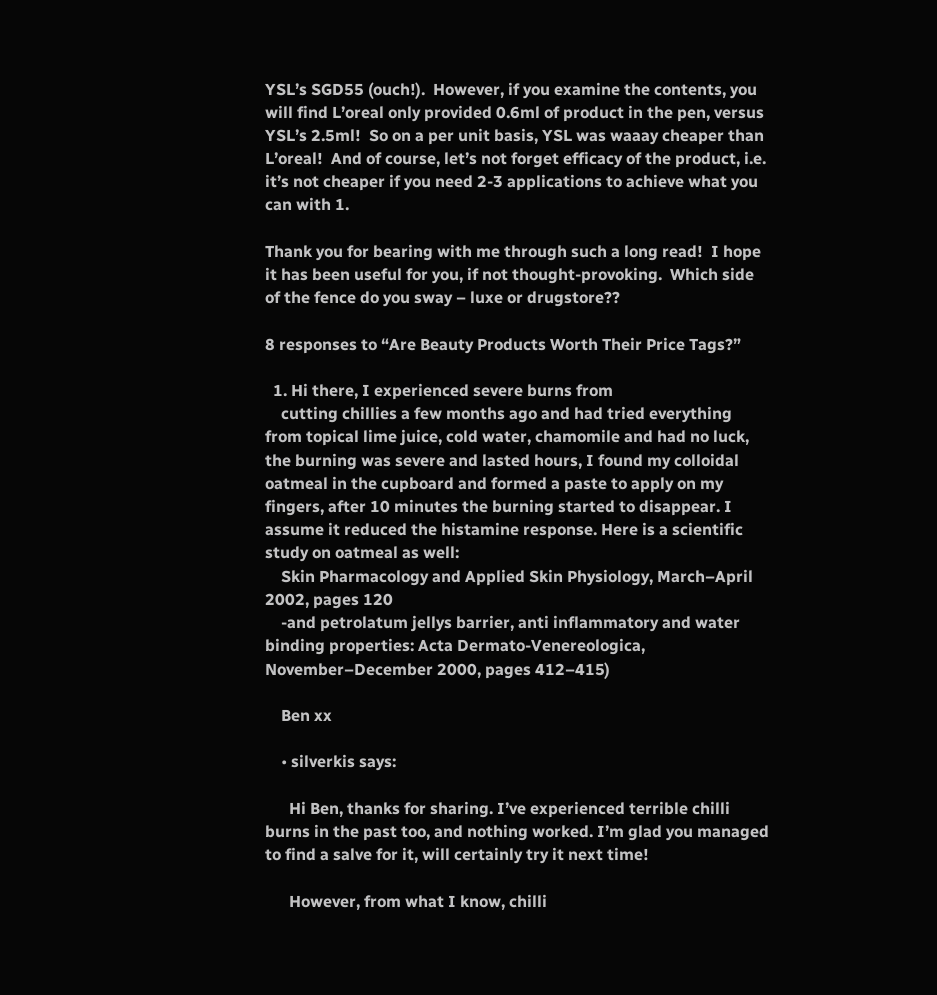YSL’s SGD55 (ouch!).  However, if you examine the contents, you will find L’oreal only provided 0.6ml of product in the pen, versus YSL’s 2.5ml!  So on a per unit basis, YSL was waaay cheaper than L’oreal!  And of course, let’s not forget efficacy of the product, i.e. it’s not cheaper if you need 2-3 applications to achieve what you can with 1.

Thank you for bearing with me through such a long read!  I hope it has been useful for you, if not thought-provoking.  Which side of the fence do you sway – luxe or drugstore??

8 responses to “Are Beauty Products Worth Their Price Tags?”

  1. Hi there, I experienced severe burns from
    cutting chillies a few months ago and had tried everything from topical lime juice, cold water, chamomile and had no luck, the burning was severe and lasted hours, I found my colloidal oatmeal in the cupboard and formed a paste to apply on my fingers, after 10 minutes the burning started to disappear. I assume it reduced the histamine response. Here is a scientific study on oatmeal as well:
    Skin Pharmacology and Applied Skin Physiology, March–April 2002, pages 120
    -and petrolatum jellys barrier, anti inflammatory and water binding properties: Acta Dermato-Venereologica, November–December 2000, pages 412–415)

    Ben xx

    • silverkis says:

      Hi Ben, thanks for sharing. I’ve experienced terrible chilli burns in the past too, and nothing worked. I’m glad you managed to find a salve for it, will certainly try it next time!

      However, from what I know, chilli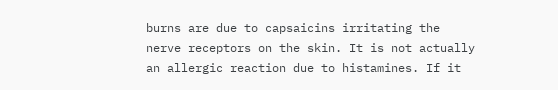burns are due to capsaicins irritating the nerve receptors on the skin. It is not actually an allergic reaction due to histamines. If it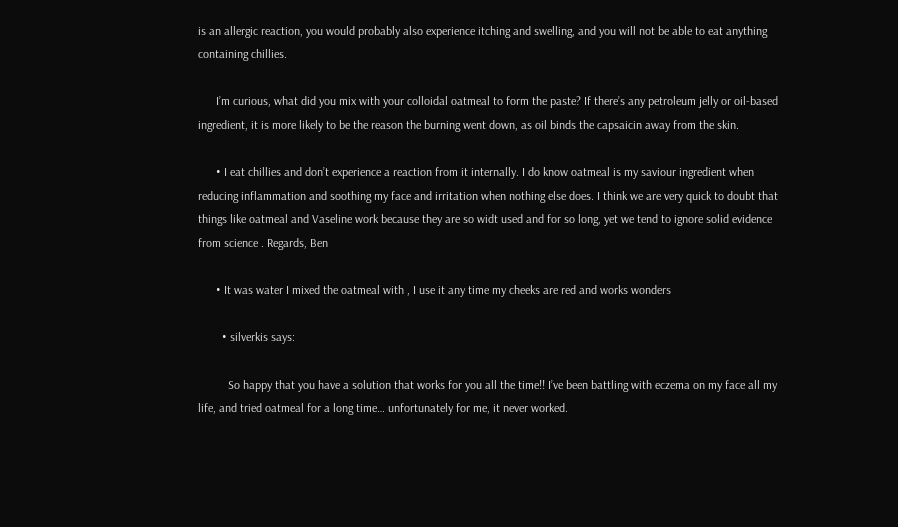is an allergic reaction, you would probably also experience itching and swelling, and you will not be able to eat anything containing chillies.

      I’m curious, what did you mix with your colloidal oatmeal to form the paste? If there’s any petroleum jelly or oil-based ingredient, it is more likely to be the reason the burning went down, as oil binds the capsaicin away from the skin.

      • I eat chillies and don’t experience a reaction from it internally. I do know oatmeal is my saviour ingredient when reducing inflammation and soothing my face and irritation when nothing else does. I think we are very quick to doubt that things like oatmeal and Vaseline work because they are so widt used and for so long, yet we tend to ignore solid evidence from science . Regards, Ben

      • It was water I mixed the oatmeal with , I use it any time my cheeks are red and works wonders

        • silverkis says:

          So happy that you have a solution that works for you all the time!! I’ve been battling with eczema on my face all my life, and tried oatmeal for a long time… unfortunately for me, it never worked.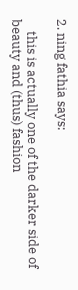2. ning fathia says:

    this is actually one of the darker side of beauty and (thus) fashion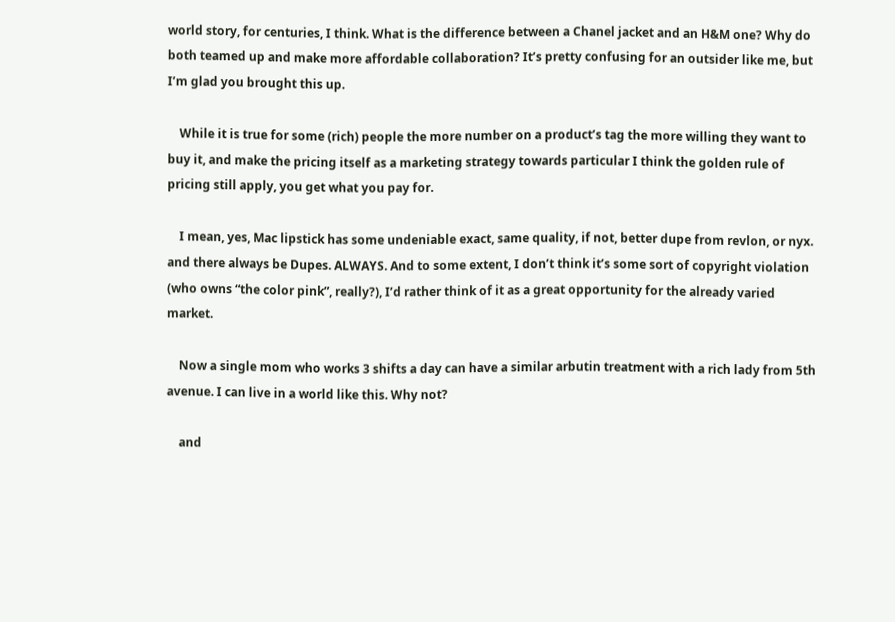world story, for centuries, I think. What is the difference between a Chanel jacket and an H&M one? Why do both teamed up and make more affordable collaboration? It’s pretty confusing for an outsider like me, but I’m glad you brought this up.

    While it is true for some (rich) people the more number on a product’s tag the more willing they want to buy it, and make the pricing itself as a marketing strategy towards particular I think the golden rule of pricing still apply, you get what you pay for.

    I mean, yes, Mac lipstick has some undeniable exact, same quality, if not, better dupe from revlon, or nyx. and there always be Dupes. ALWAYS. And to some extent, I don’t think it’s some sort of copyright violation (who owns “the color pink”, really?), I’d rather think of it as a great opportunity for the already varied market.

    Now a single mom who works 3 shifts a day can have a similar arbutin treatment with a rich lady from 5th avenue. I can live in a world like this. Why not?

    and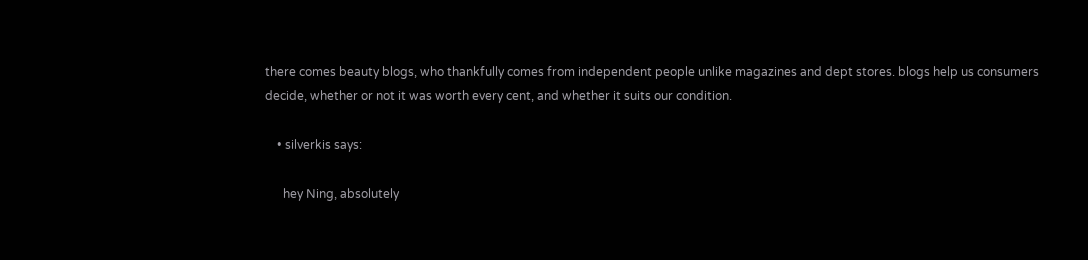there comes beauty blogs, who thankfully comes from independent people unlike magazines and dept stores. blogs help us consumers decide, whether or not it was worth every cent, and whether it suits our condition.

    • silverkis says:

      hey Ning, absolutely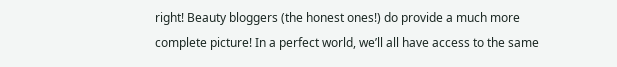right! Beauty bloggers (the honest ones!) do provide a much more complete picture! In a perfect world, we’ll all have access to the same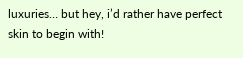luxuries… but hey, i’d rather have perfect skin to begin with!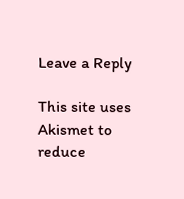Leave a Reply

This site uses Akismet to reduce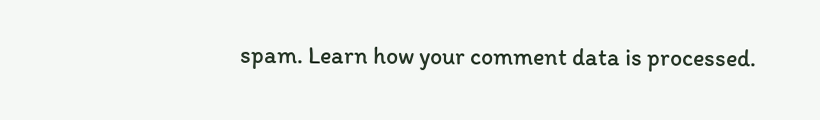spam. Learn how your comment data is processed.